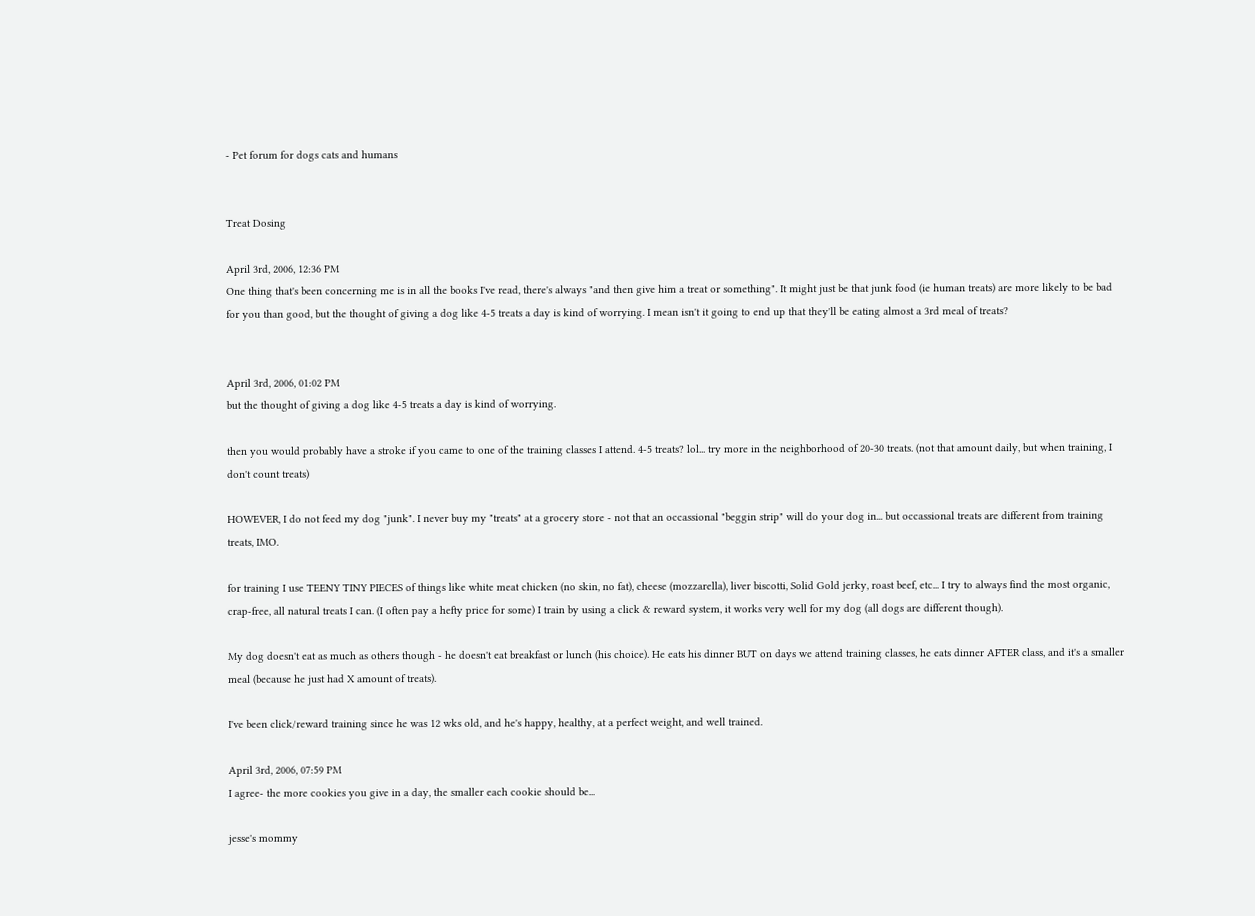- Pet forum for dogs cats and humans


Treat Dosing

April 3rd, 2006, 12:36 PM
One thing that's been concerning me is in all the books I've read, there's always "and then give him a treat or something". It might just be that junk food (ie human treats) are more likely to be bad for you than good, but the thought of giving a dog like 4-5 treats a day is kind of worrying. I mean isn't it going to end up that they'll be eating almost a 3rd meal of treats?


April 3rd, 2006, 01:02 PM
but the thought of giving a dog like 4-5 treats a day is kind of worrying.

then you would probably have a stroke if you came to one of the training classes I attend. 4-5 treats? lol... try more in the neighborhood of 20-30 treats. (not that amount daily, but when training, I don't count treats)

HOWEVER, I do not feed my dog "junk". I never buy my "treats" at a grocery store - not that an occassional "beggin strip" will do your dog in... but occassional treats are different from training treats, IMO.

for training I use TEENY TINY PIECES of things like white meat chicken (no skin, no fat), cheese (mozzarella), liver biscotti, Solid Gold jerky, roast beef, etc... I try to always find the most organic, crap-free, all natural treats I can. (I often pay a hefty price for some) I train by using a click & reward system, it works very well for my dog (all dogs are different though).

My dog doesn't eat as much as others though - he doesn't eat breakfast or lunch (his choice). He eats his dinner BUT on days we attend training classes, he eats dinner AFTER class, and it's a smaller meal (because he just had X amount of treats).

I've been click/reward training since he was 12 wks old, and he's happy, healthy, at a perfect weight, and well trained.

April 3rd, 2006, 07:59 PM
I agree- the more cookies you give in a day, the smaller each cookie should be...

jesse's mommy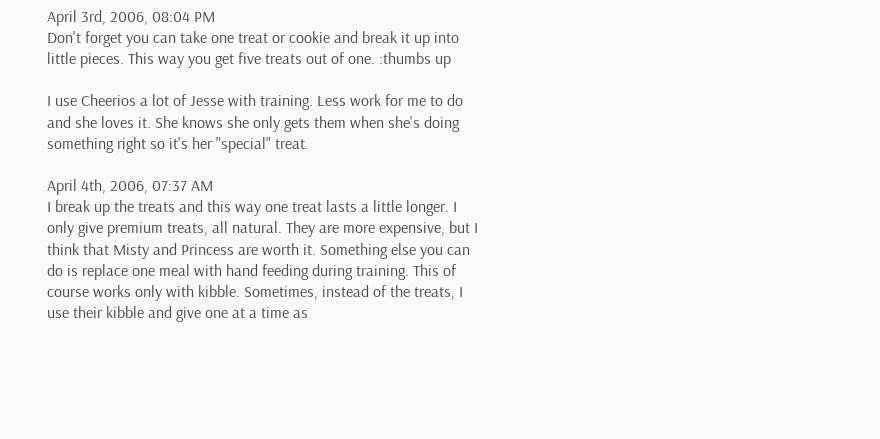April 3rd, 2006, 08:04 PM
Don't forget you can take one treat or cookie and break it up into little pieces. This way you get five treats out of one. :thumbs up

I use Cheerios a lot of Jesse with training. Less work for me to do and she loves it. She knows she only gets them when she's doing something right so it's her "special" treat.

April 4th, 2006, 07:37 AM
I break up the treats and this way one treat lasts a little longer. I only give premium treats, all natural. They are more expensive, but I think that Misty and Princess are worth it. Something else you can do is replace one meal with hand feeding during training. This of course works only with kibble. Sometimes, instead of the treats, I use their kibble and give one at a time as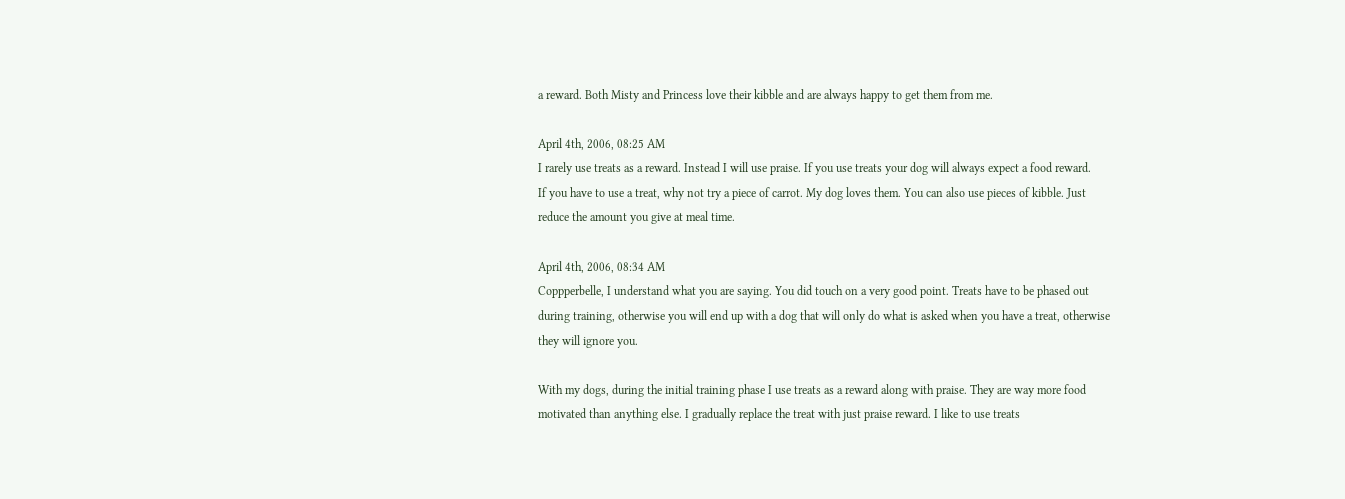a reward. Both Misty and Princess love their kibble and are always happy to get them from me.

April 4th, 2006, 08:25 AM
I rarely use treats as a reward. Instead I will use praise. If you use treats your dog will always expect a food reward.
If you have to use a treat, why not try a piece of carrot. My dog loves them. You can also use pieces of kibble. Just reduce the amount you give at meal time.

April 4th, 2006, 08:34 AM
Coppperbelle, I understand what you are saying. You did touch on a very good point. Treats have to be phased out during training, otherwise you will end up with a dog that will only do what is asked when you have a treat, otherwise they will ignore you.

With my dogs, during the initial training phase I use treats as a reward along with praise. They are way more food motivated than anything else. I gradually replace the treat with just praise reward. I like to use treats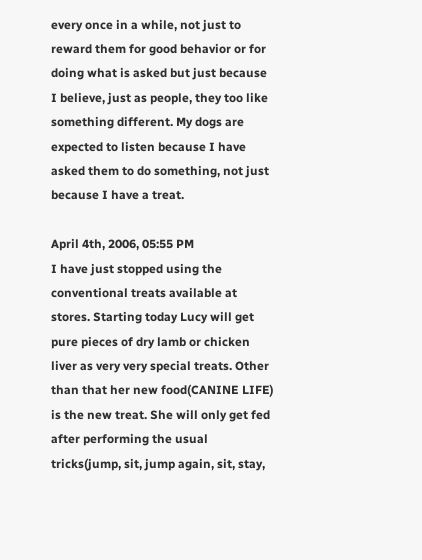every once in a while, not just to reward them for good behavior or for doing what is asked but just because I believe, just as people, they too like something different. My dogs are expected to listen because I have asked them to do something, not just because I have a treat.

April 4th, 2006, 05:55 PM
I have just stopped using the conventional treats available at stores. Starting today Lucy will get pure pieces of dry lamb or chicken liver as very very special treats. Other than that her new food(CANINE LIFE) is the new treat. She will only get fed after performing the usual tricks(jump, sit, jump again, sit, stay,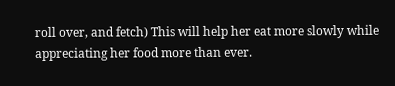roll over, and fetch) This will help her eat more slowly while appreciating her food more than ever.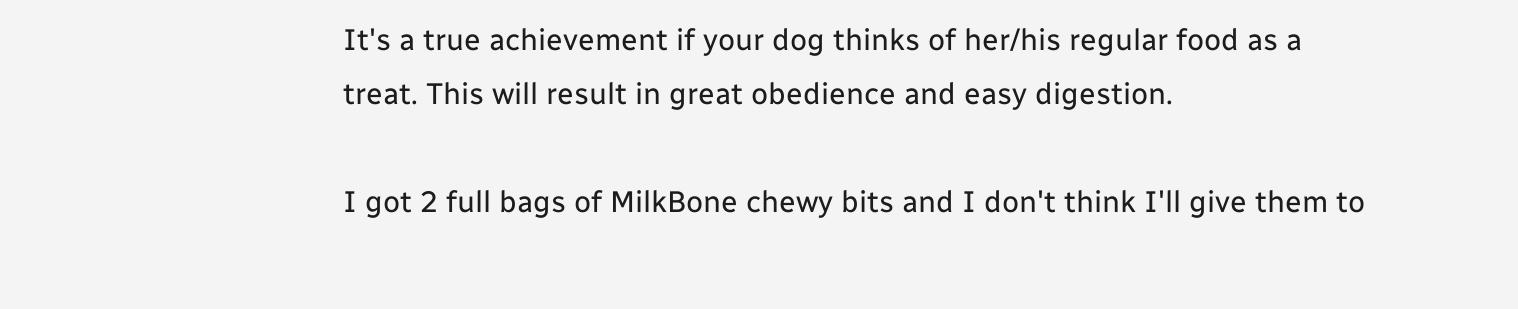It's a true achievement if your dog thinks of her/his regular food as a treat. This will result in great obedience and easy digestion.

I got 2 full bags of MilkBone chewy bits and I don't think I'll give them to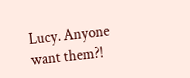Lucy. Anyone want them?!